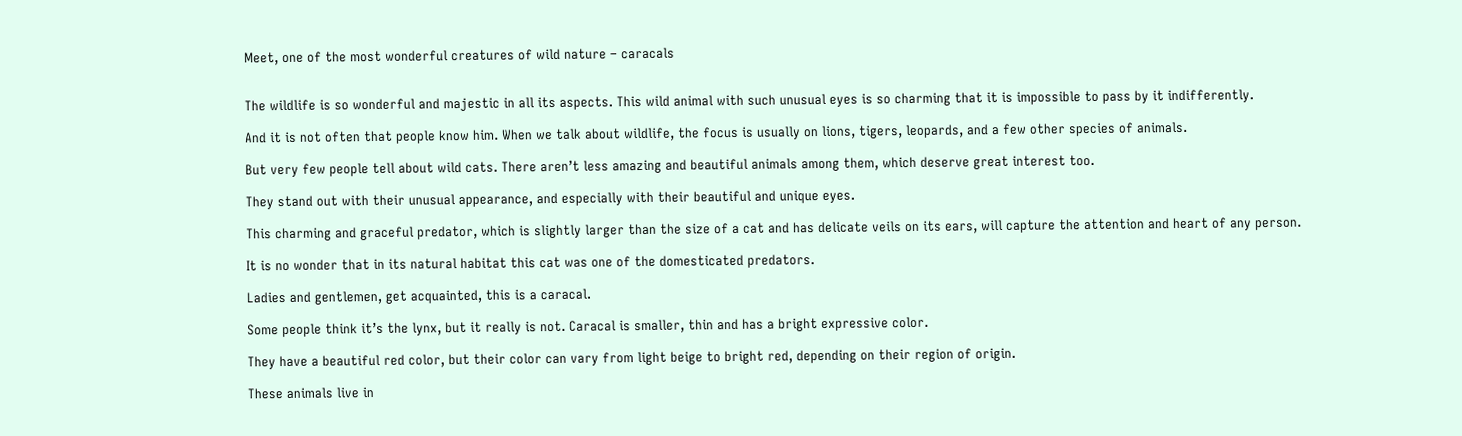Meet, one of the most wonderful creatures of wild nature – caracals


The wildlife is so wonderful and majestic in all its aspects. This wild animal with such unusual eyes is so charming that it is impossible to pass by it indifferently.

And it is not often that people know him. When we talk about wildlife, the focus is usually on lions, tigers, leopards, and a few other species of animals.

But very few people tell about wild cats. There aren’t less amazing and beautiful animals among them, which deserve great interest too.

They stand out with their unusual appearance, and especially with their beautiful and unique eyes.

This charming and graceful predator, which is slightly larger than the size of a cat and has delicate veils on its ears, will capture the attention and heart of any person.

It is no wonder that in its natural habitat this cat was one of the domesticated predators.

Ladies and gentlemen, get acquainted, this is a caracal.

Some people think it’s the lynx, but it really is not. Caracal is smaller, thin and has a bright expressive color.

They have a beautiful red color, but their color can vary from light beige to bright red, depending on their region of origin.

These animals live in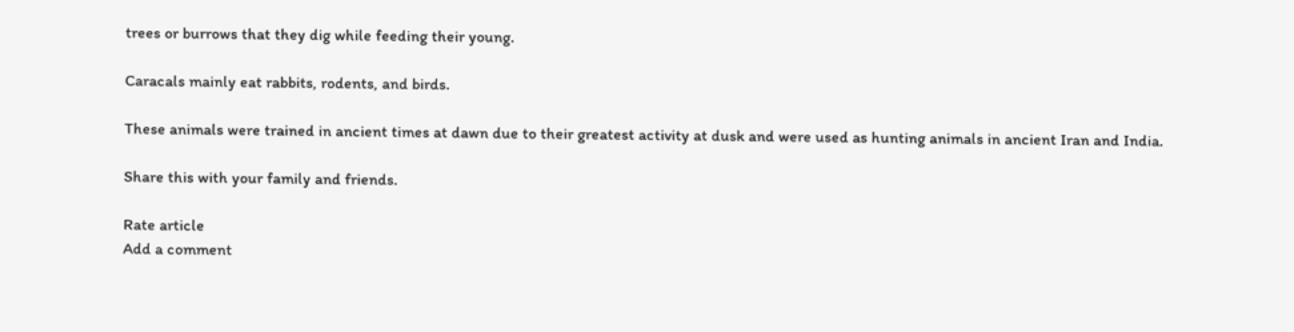trees or burrows that they dig while feeding their young.

Caracals mainly eat rabbits, rodents, and birds.

These animals were trained in ancient times at dawn due to their greatest activity at dusk and were used as hunting animals in ancient Iran and India.

Share this with your family and friends.

Rate article
Add a comment